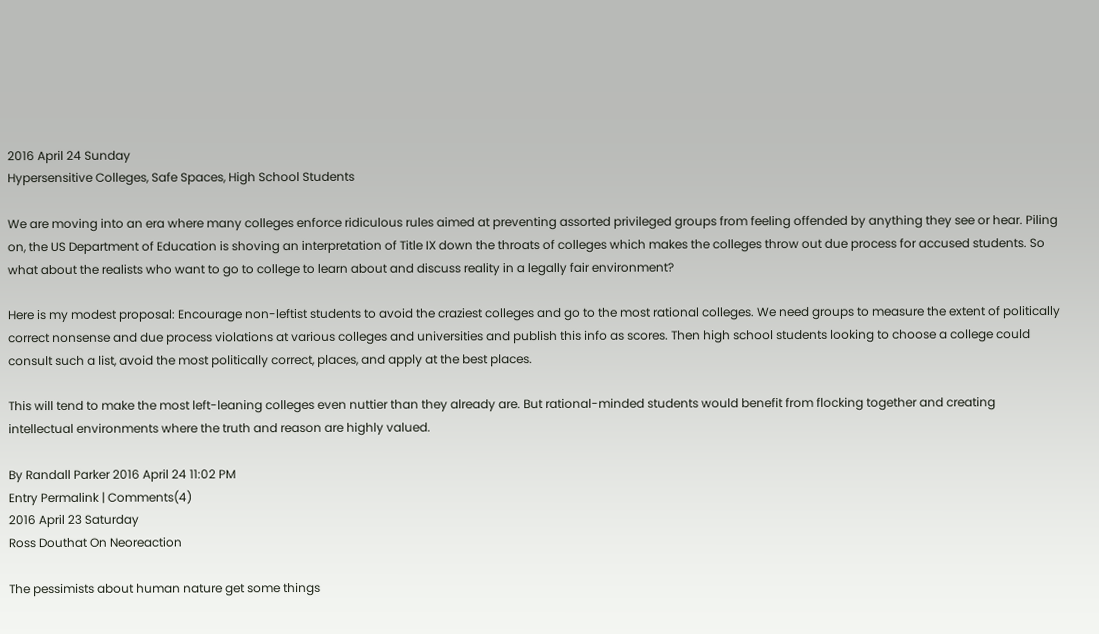2016 April 24 Sunday
Hypersensitive Colleges, Safe Spaces, High School Students

We are moving into an era where many colleges enforce ridiculous rules aimed at preventing assorted privileged groups from feeling offended by anything they see or hear. Piling on, the US Department of Education is shoving an interpretation of Title IX down the throats of colleges which makes the colleges throw out due process for accused students. So what about the realists who want to go to college to learn about and discuss reality in a legally fair environment?

Here is my modest proposal: Encourage non-leftist students to avoid the craziest colleges and go to the most rational colleges. We need groups to measure the extent of politically correct nonsense and due process violations at various colleges and universities and publish this info as scores. Then high school students looking to choose a college could consult such a list, avoid the most politically correct, places, and apply at the best places.

This will tend to make the most left-leaning colleges even nuttier than they already are. But rational-minded students would benefit from flocking together and creating intellectual environments where the truth and reason are highly valued.

By Randall Parker 2016 April 24 11:02 PM
Entry Permalink | Comments(4)
2016 April 23 Saturday
Ross Douthat On Neoreaction

The pessimists about human nature get some things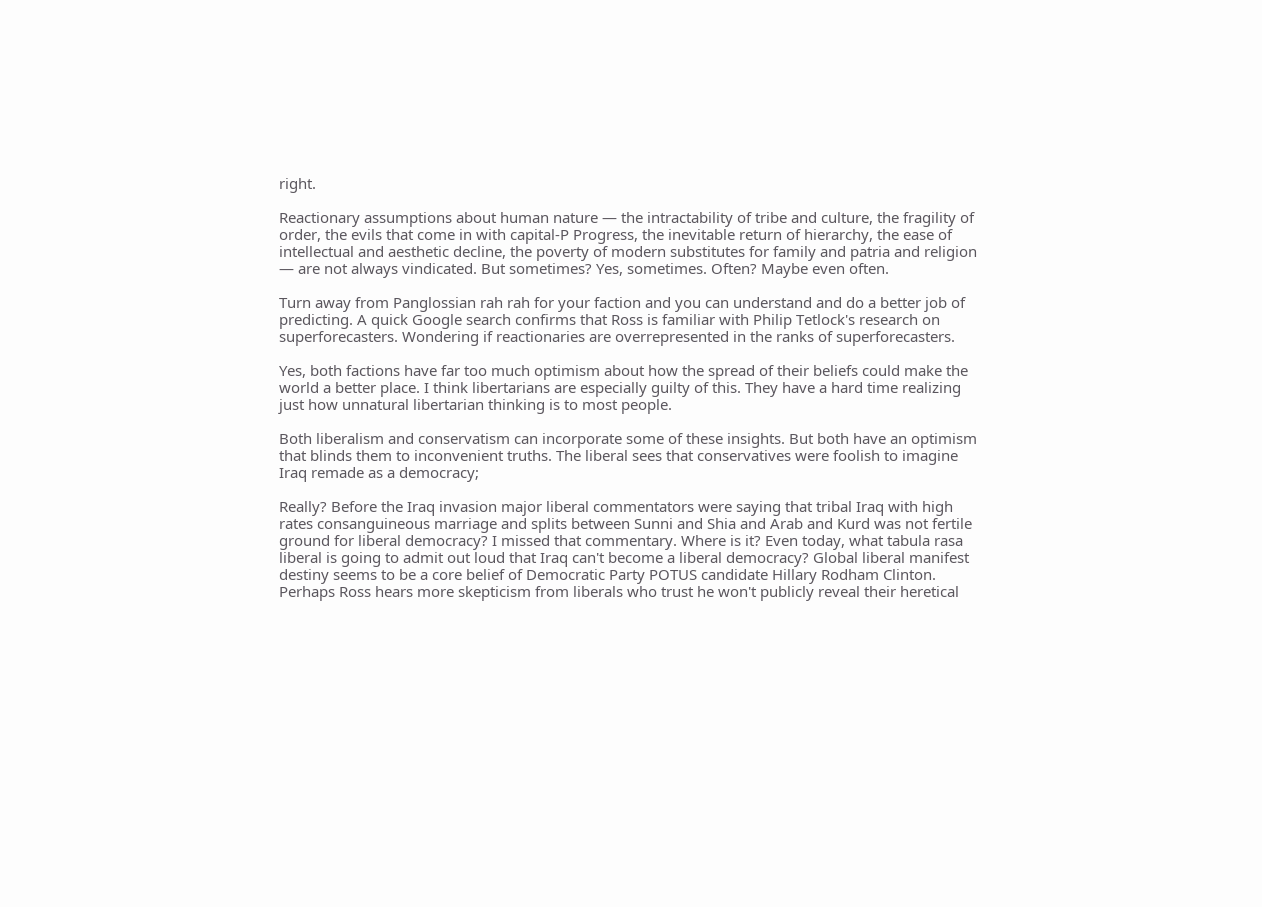right.

Reactionary assumptions about human nature — the intractability of tribe and culture, the fragility of order, the evils that come in with capital-P Progress, the inevitable return of hierarchy, the ease of intellectual and aesthetic decline, the poverty of modern substitutes for family and patria and religion — are not always vindicated. But sometimes? Yes, sometimes. Often? Maybe even often.

Turn away from Panglossian rah rah for your faction and you can understand and do a better job of predicting. A quick Google search confirms that Ross is familiar with Philip Tetlock's research on superforecasters. Wondering if reactionaries are overrepresented in the ranks of superforecasters.

Yes, both factions have far too much optimism about how the spread of their beliefs could make the world a better place. I think libertarians are especially guilty of this. They have a hard time realizing just how unnatural libertarian thinking is to most people.

Both liberalism and conservatism can incorporate some of these insights. But both have an optimism that blinds them to inconvenient truths. The liberal sees that conservatives were foolish to imagine Iraq remade as a democracy;

Really? Before the Iraq invasion major liberal commentators were saying that tribal Iraq with high rates consanguineous marriage and splits between Sunni and Shia and Arab and Kurd was not fertile ground for liberal democracy? I missed that commentary. Where is it? Even today, what tabula rasa liberal is going to admit out loud that Iraq can't become a liberal democracy? Global liberal manifest destiny seems to be a core belief of Democratic Party POTUS candidate Hillary Rodham Clinton. Perhaps Ross hears more skepticism from liberals who trust he won't publicly reveal their heretical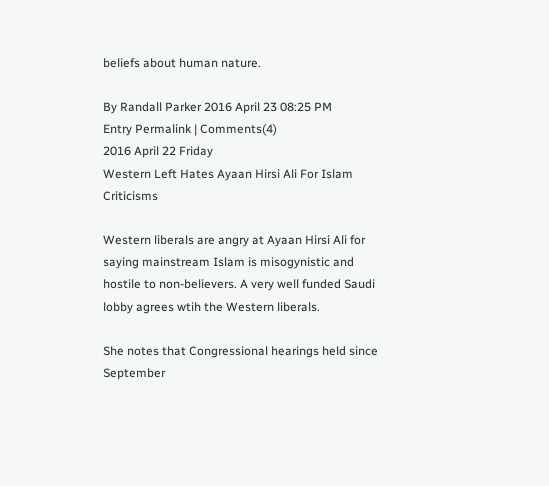beliefs about human nature.

By Randall Parker 2016 April 23 08:25 PM
Entry Permalink | Comments(4)
2016 April 22 Friday
Western Left Hates Ayaan Hirsi Ali For Islam Criticisms

Western liberals are angry at Ayaan Hirsi Ali for saying mainstream Islam is misogynistic and hostile to non-believers. A very well funded Saudi lobby agrees wtih the Western liberals.

She notes that Congressional hearings held since September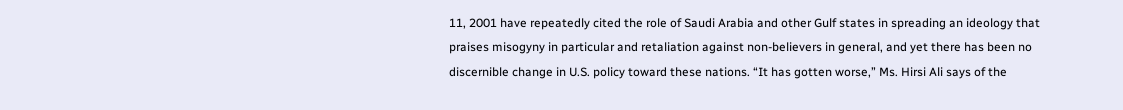11, 2001 have repeatedly cited the role of Saudi Arabia and other Gulf states in spreading an ideology that praises misogyny in particular and retaliation against non-believers in general, and yet there has been no discernible change in U.S. policy toward these nations. “It has gotten worse,” Ms. Hirsi Ali says of the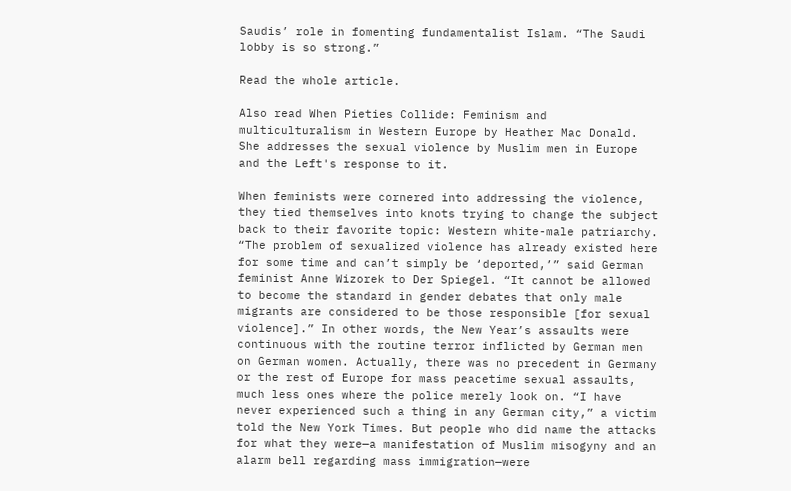Saudis’ role in fomenting fundamentalist Islam. “The Saudi lobby is so strong.”

Read the whole article.

Also read When Pieties Collide: Feminism and multiculturalism in Western Europe by Heather Mac Donald. She addresses the sexual violence by Muslim men in Europe and the Left's response to it.

When feminists were cornered into addressing the violence, they tied themselves into knots trying to change the subject back to their favorite topic: Western white-male patriarchy. “The problem of sexualized violence has already existed here for some time and can’t simply be ‘deported,’” said German feminist Anne Wizorek to Der Spiegel. “It cannot be allowed to become the standard in gender debates that only male migrants are considered to be those responsible [for sexual violence].” In other words, the New Year’s assaults were continuous with the routine terror inflicted by German men on German women. Actually, there was no precedent in Germany or the rest of Europe for mass peacetime sexual assaults, much less ones where the police merely look on. “I have never experienced such a thing in any German city,” a victim told the New York Times. But people who did name the attacks for what they were—a manifestation of Muslim misogyny and an alarm bell regarding mass immigration—were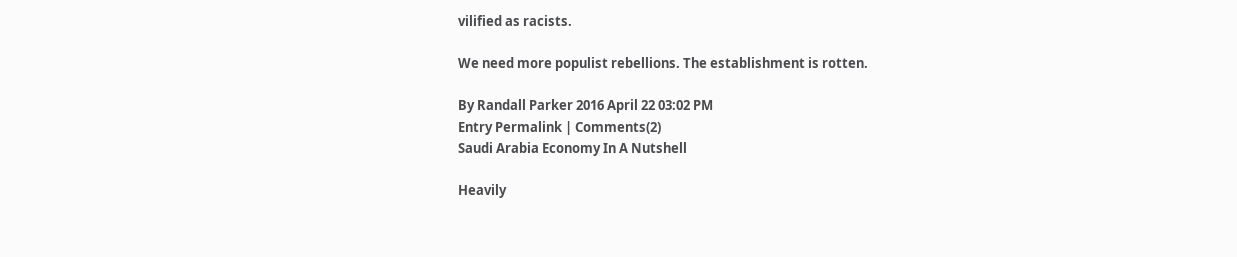vilified as racists.

We need more populist rebellions. The establishment is rotten.

By Randall Parker 2016 April 22 03:02 PM
Entry Permalink | Comments(2)
Saudi Arabia Economy In A Nutshell

Heavily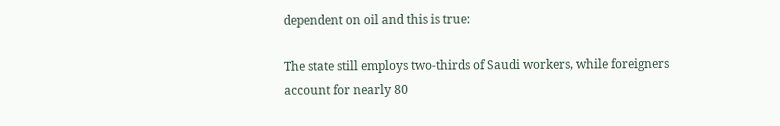dependent on oil and this is true:

The state still employs two-thirds of Saudi workers, while foreigners account for nearly 80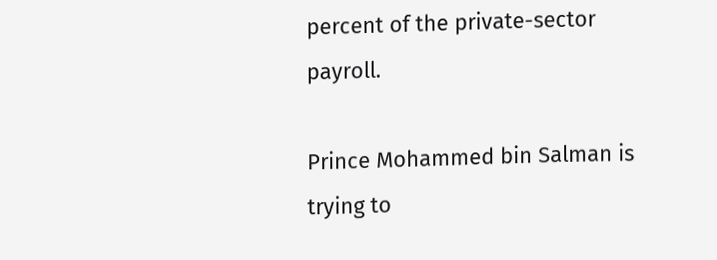percent of the private-sector payroll.

Prince Mohammed bin Salman is trying to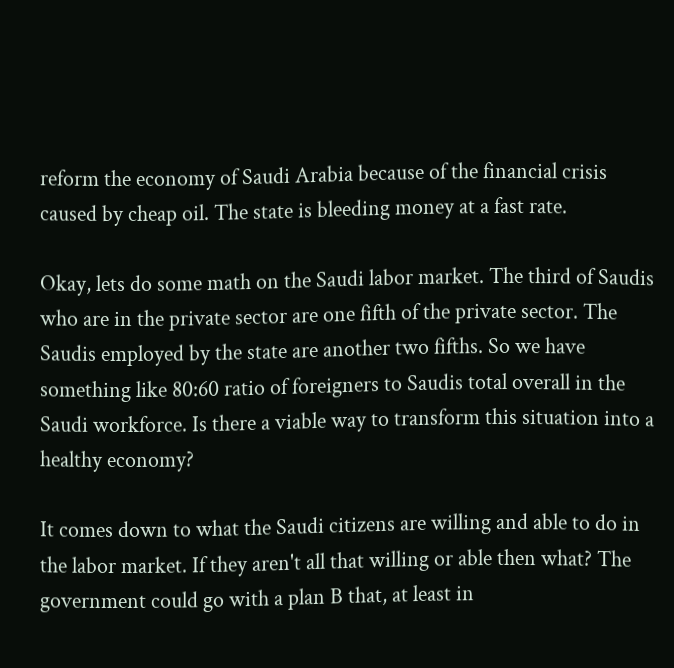reform the economy of Saudi Arabia because of the financial crisis caused by cheap oil. The state is bleeding money at a fast rate.

Okay, lets do some math on the Saudi labor market. The third of Saudis who are in the private sector are one fifth of the private sector. The Saudis employed by the state are another two fifths. So we have something like 80:60 ratio of foreigners to Saudis total overall in the Saudi workforce. Is there a viable way to transform this situation into a healthy economy?

It comes down to what the Saudi citizens are willing and able to do in the labor market. If they aren't all that willing or able then what? The government could go with a plan B that, at least in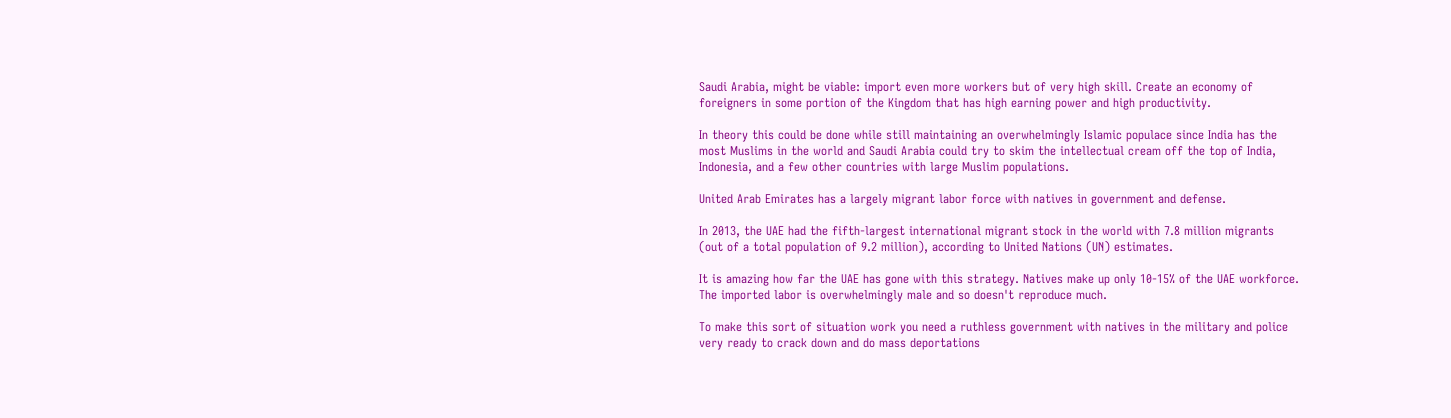Saudi Arabia, might be viable: import even more workers but of very high skill. Create an economy of foreigners in some portion of the Kingdom that has high earning power and high productivity.

In theory this could be done while still maintaining an overwhelmingly Islamic populace since India has the most Muslims in the world and Saudi Arabia could try to skim the intellectual cream off the top of India, Indonesia, and a few other countries with large Muslim populations.

United Arab Emirates has a largely migrant labor force with natives in government and defense.

In 2013, the UAE had the fifth-largest international migrant stock in the world with 7.8 million migrants (out of a total population of 9.2 million), according to United Nations (UN) estimates.

It is amazing how far the UAE has gone with this strategy. Natives make up only 10-15% of the UAE workforce. The imported labor is overwhelmingly male and so doesn't reproduce much.

To make this sort of situation work you need a ruthless government with natives in the military and police very ready to crack down and do mass deportations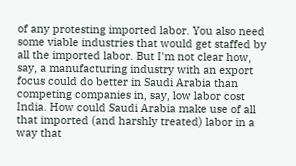of any protesting imported labor. You also need some viable industries that would get staffed by all the imported labor. But I'm not clear how, say, a manufacturing industry with an export focus could do better in Saudi Arabia than competing companies in, say, low labor cost India. How could Saudi Arabia make use of all that imported (and harshly treated) labor in a way that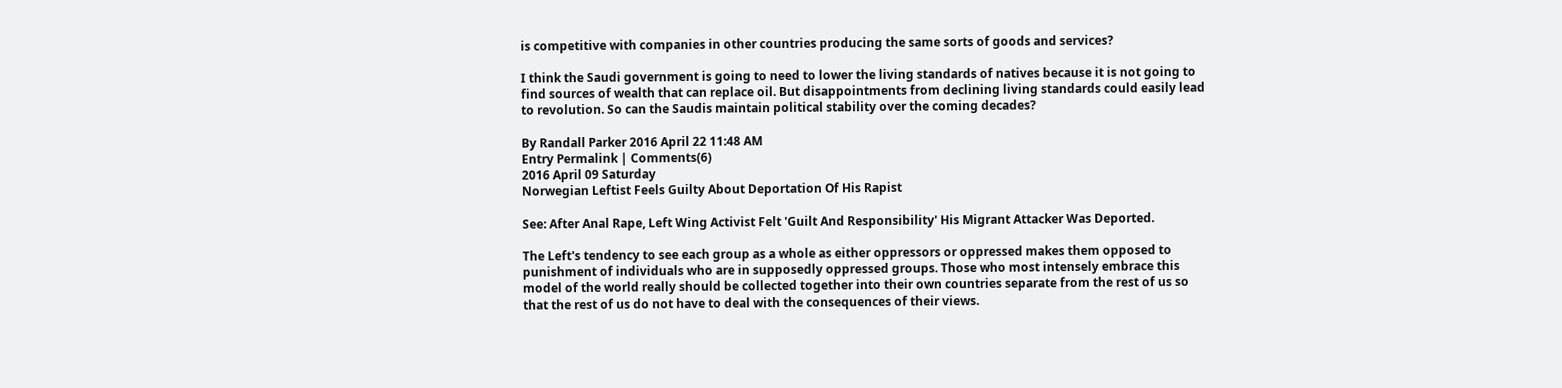is competitive with companies in other countries producing the same sorts of goods and services?

I think the Saudi government is going to need to lower the living standards of natives because it is not going to find sources of wealth that can replace oil. But disappointments from declining living standards could easily lead to revolution. So can the Saudis maintain political stability over the coming decades?

By Randall Parker 2016 April 22 11:48 AM
Entry Permalink | Comments(6)
2016 April 09 Saturday
Norwegian Leftist Feels Guilty About Deportation Of His Rapist

See: After Anal Rape, Left Wing Activist Felt 'Guilt And Responsibility' His Migrant Attacker Was Deported.

The Left's tendency to see each group as a whole as either oppressors or oppressed makes them opposed to punishment of individuals who are in supposedly oppressed groups. Those who most intensely embrace this model of the world really should be collected together into their own countries separate from the rest of us so that the rest of us do not have to deal with the consequences of their views.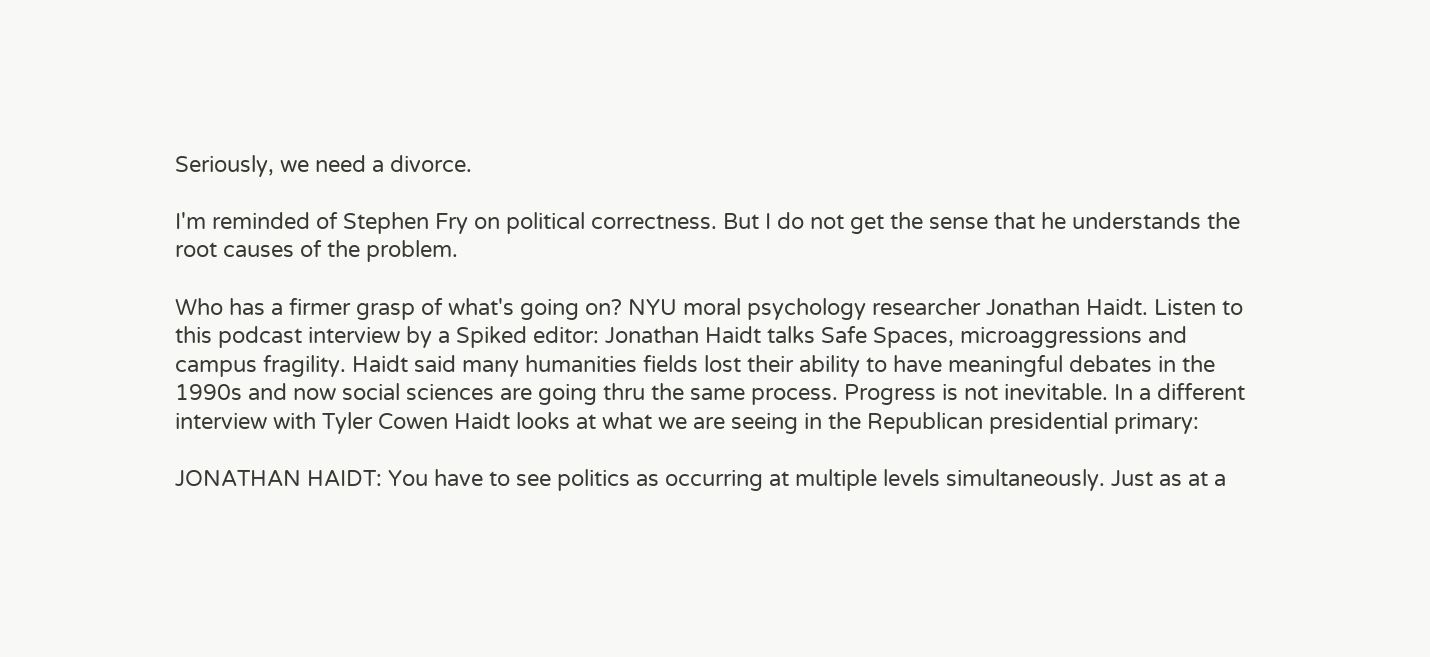Seriously, we need a divorce.

I'm reminded of Stephen Fry on political correctness. But I do not get the sense that he understands the root causes of the problem.

Who has a firmer grasp of what's going on? NYU moral psychology researcher Jonathan Haidt. Listen to this podcast interview by a Spiked editor: Jonathan Haidt talks Safe Spaces, microaggressions and campus fragility. Haidt said many humanities fields lost their ability to have meaningful debates in the 1990s and now social sciences are going thru the same process. Progress is not inevitable. In a different interview with Tyler Cowen Haidt looks at what we are seeing in the Republican presidential primary:

JONATHAN HAIDT: You have to see politics as occurring at multiple levels simultaneously. Just as at a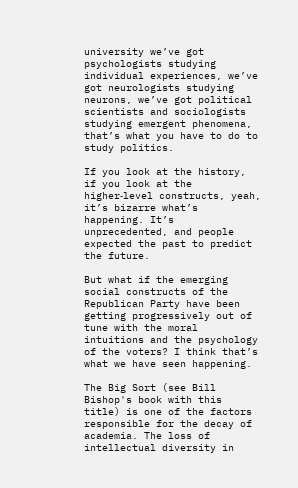university we’ve got psychologists studying individual experiences, we’ve got neurologists studying neurons, we’ve got political scientists and sociologists studying emergent phenomena, that’s what you have to do to study politics.

If you look at the history, if you look at the higher‑level constructs, yeah, it’s bizarre what’s happening. It’s unprecedented, and people expected the past to predict the future.

But what if the emerging social constructs of the Republican Party have been getting progressively out of tune with the moral intuitions and the psychology of the voters? I think that’s what we have seen happening.

The Big Sort (see Bill Bishop's book with this title) is one of the factors responsible for the decay of academia. The loss of intellectual diversity in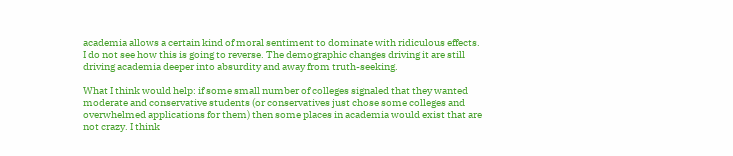academia allows a certain kind of moral sentiment to dominate with ridiculous effects. I do not see how this is going to reverse. The demographic changes driving it are still driving academia deeper into absurdity and away from truth-seeking.

What I think would help: if some small number of colleges signaled that they wanted moderate and conservative students (or conservatives just chose some colleges and overwhelmed applications for them) then some places in academia would exist that are not crazy. I think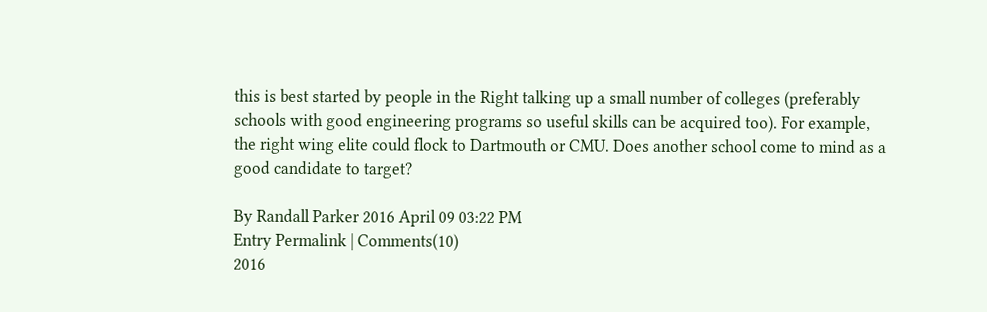this is best started by people in the Right talking up a small number of colleges (preferably schools with good engineering programs so useful skills can be acquired too). For example, the right wing elite could flock to Dartmouth or CMU. Does another school come to mind as a good candidate to target?

By Randall Parker 2016 April 09 03:22 PM
Entry Permalink | Comments(10)
2016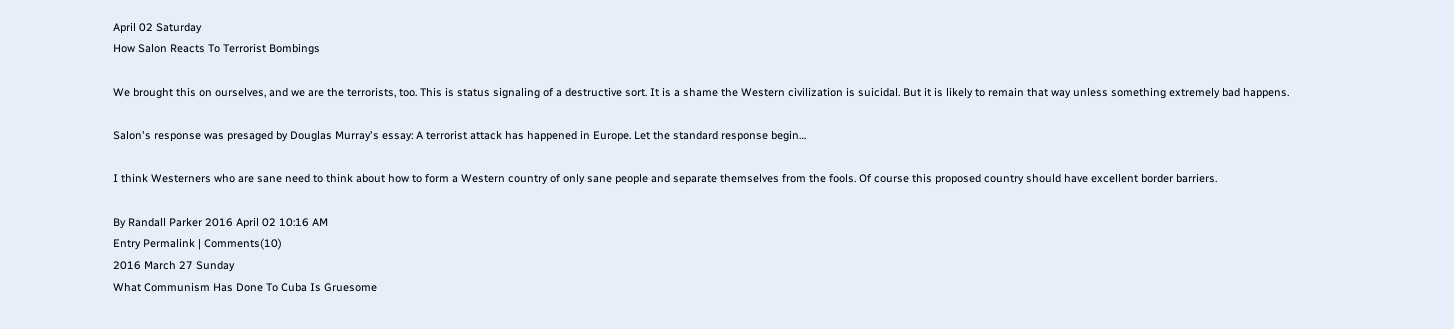April 02 Saturday
How Salon Reacts To Terrorist Bombings

We brought this on ourselves, and we are the terrorists, too. This is status signaling of a destructive sort. It is a shame the Western civilization is suicidal. But it is likely to remain that way unless something extremely bad happens.

Salon's response was presaged by Douglas Murray's essay: A terrorist attack has happened in Europe. Let the standard response begin…

I think Westerners who are sane need to think about how to form a Western country of only sane people and separate themselves from the fools. Of course this proposed country should have excellent border barriers.

By Randall Parker 2016 April 02 10:16 AM
Entry Permalink | Comments(10)
2016 March 27 Sunday
What Communism Has Done To Cuba Is Gruesome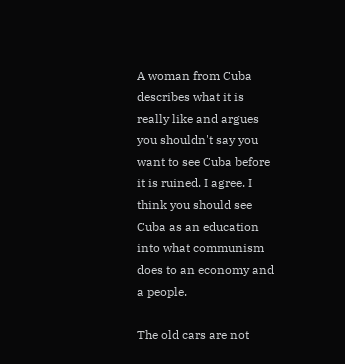A woman from Cuba describes what it is really like and argues you shouldn't say you want to see Cuba before it is ruined. I agree. I think you should see Cuba as an education into what communism does to an economy and a people.

The old cars are not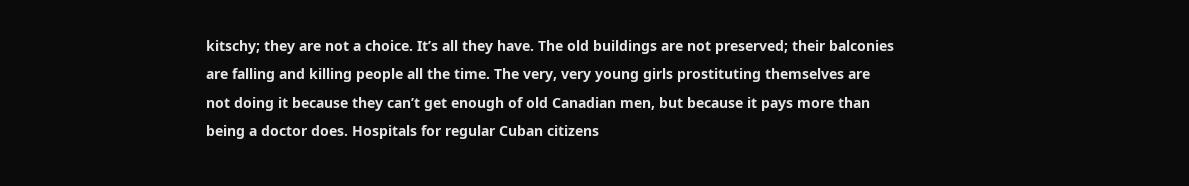kitschy; they are not a choice. It’s all they have. The old buildings are not preserved; their balconies are falling and killing people all the time. The very, very young girls prostituting themselves are not doing it because they can’t get enough of old Canadian men, but because it pays more than being a doctor does. Hospitals for regular Cuban citizens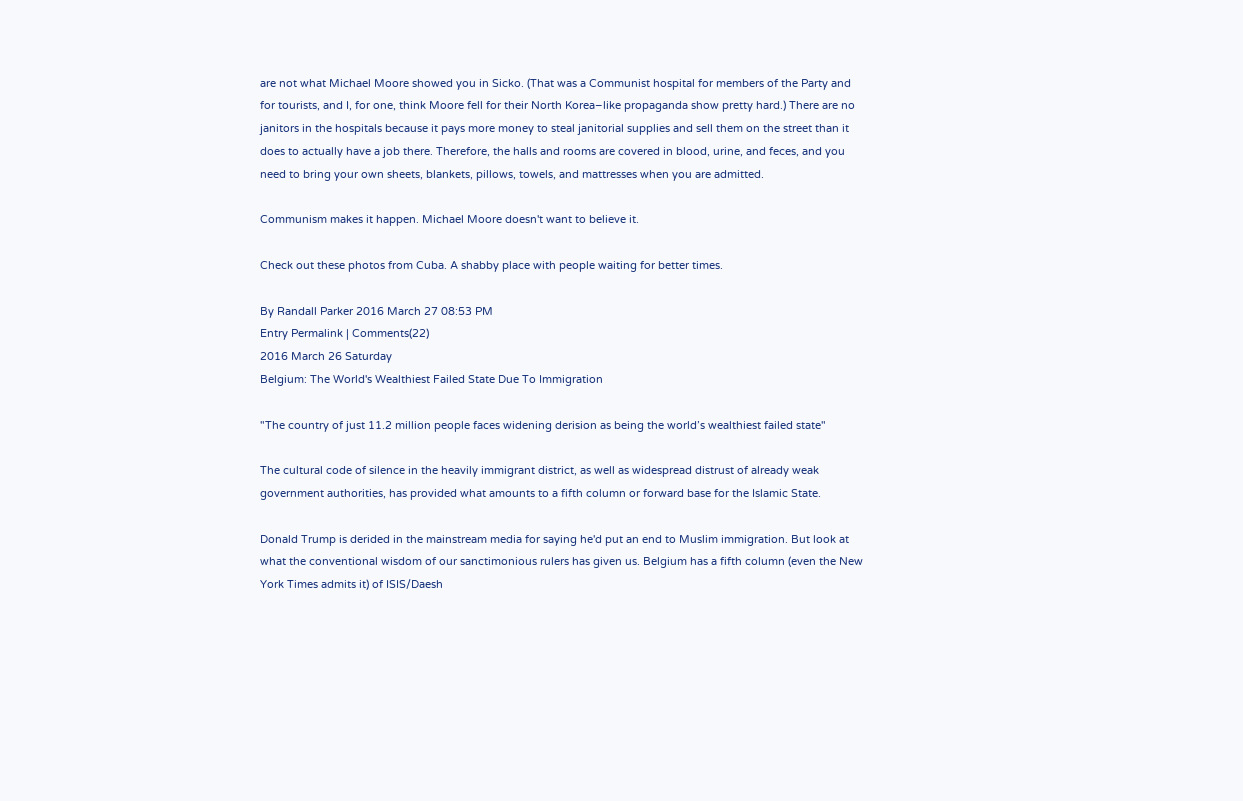are not what Michael Moore showed you in Sicko. (That was a Communist hospital for members of the Party and for tourists, and I, for one, think Moore fell for their North Korea–like propaganda show pretty hard.) There are no janitors in the hospitals because it pays more money to steal janitorial supplies and sell them on the street than it does to actually have a job there. Therefore, the halls and rooms are covered in blood, urine, and feces, and you need to bring your own sheets, blankets, pillows, towels, and mattresses when you are admitted.

Communism makes it happen. Michael Moore doesn't want to believe it.

Check out these photos from Cuba. A shabby place with people waiting for better times.

By Randall Parker 2016 March 27 08:53 PM
Entry Permalink | Comments(22)
2016 March 26 Saturday
Belgium: The World's Wealthiest Failed State Due To Immigration

"The country of just 11.2 million people faces widening derision as being the world’s wealthiest failed state"

The cultural code of silence in the heavily immigrant district, as well as widespread distrust of already weak government authorities, has provided what amounts to a fifth column or forward base for the Islamic State.

Donald Trump is derided in the mainstream media for saying he'd put an end to Muslim immigration. But look at what the conventional wisdom of our sanctimonious rulers has given us. Belgium has a fifth column (even the New York Times admits it) of ISIS/Daesh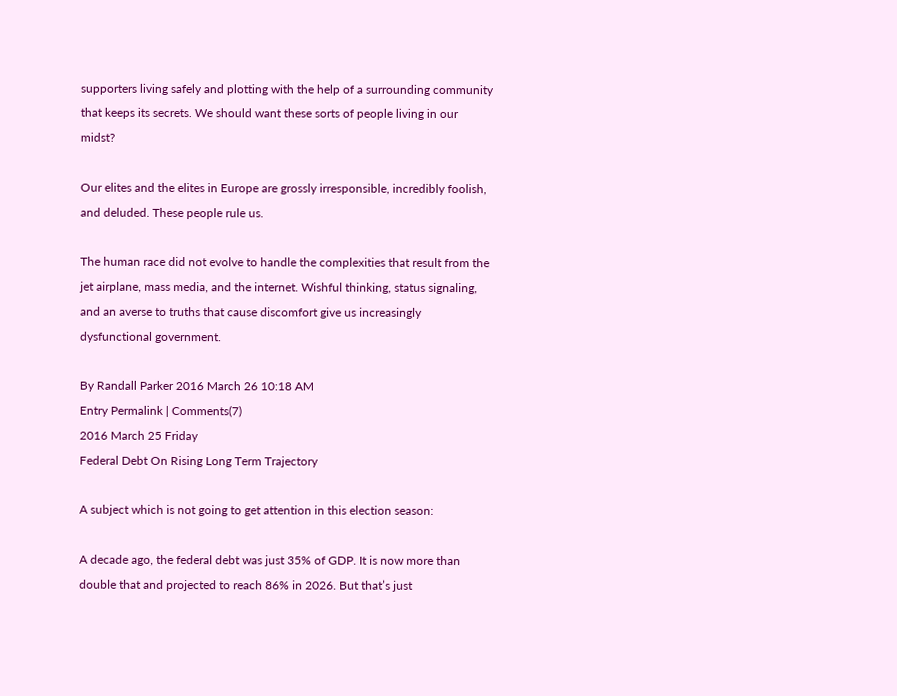supporters living safely and plotting with the help of a surrounding community that keeps its secrets. We should want these sorts of people living in our midst?

Our elites and the elites in Europe are grossly irresponsible, incredibly foolish, and deluded. These people rule us.

The human race did not evolve to handle the complexities that result from the jet airplane, mass media, and the internet. Wishful thinking, status signaling, and an averse to truths that cause discomfort give us increasingly dysfunctional government.

By Randall Parker 2016 March 26 10:18 AM
Entry Permalink | Comments(7)
2016 March 25 Friday
Federal Debt On Rising Long Term Trajectory

A subject which is not going to get attention in this election season:

A decade ago, the federal debt was just 35% of GDP. It is now more than double that and projected to reach 86% in 2026. But that’s just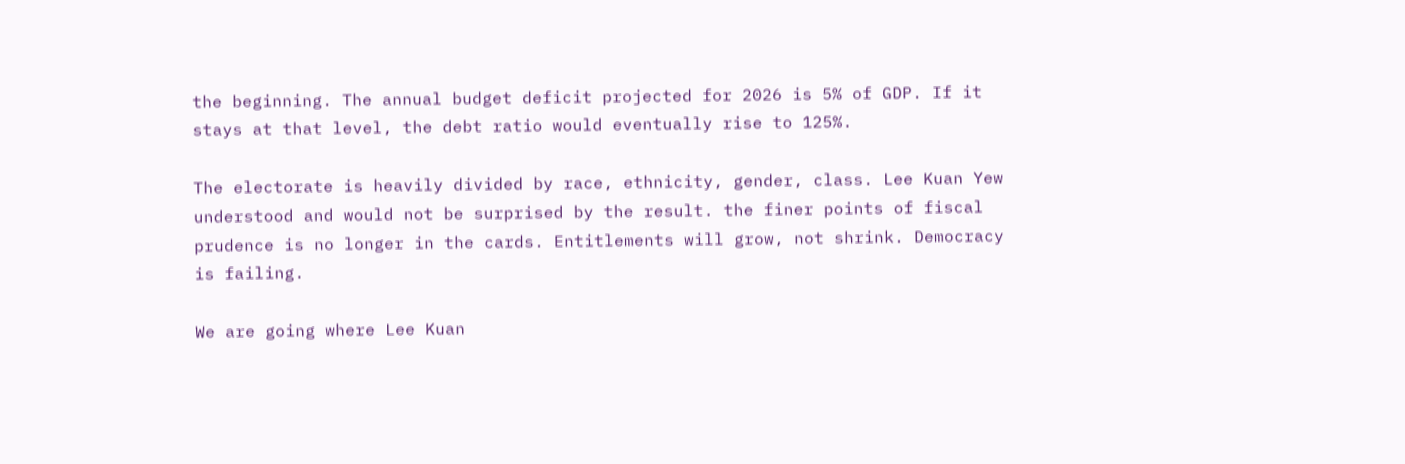the beginning. The annual budget deficit projected for 2026 is 5% of GDP. If it stays at that level, the debt ratio would eventually rise to 125%.

The electorate is heavily divided by race, ethnicity, gender, class. Lee Kuan Yew understood and would not be surprised by the result. the finer points of fiscal prudence is no longer in the cards. Entitlements will grow, not shrink. Democracy is failing.

We are going where Lee Kuan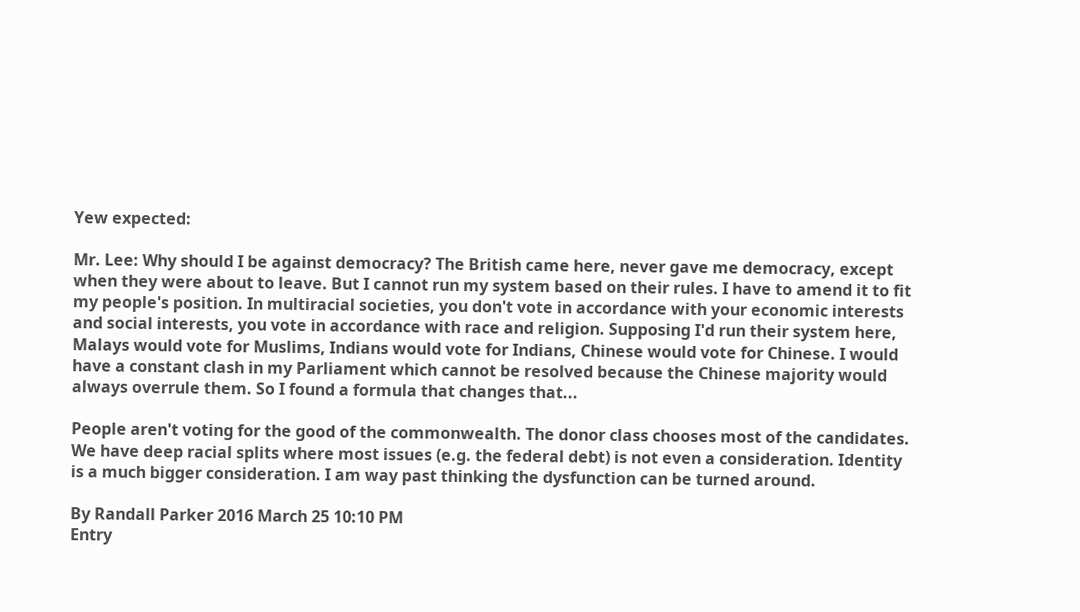Yew expected:

Mr. Lee: Why should I be against democracy? The British came here, never gave me democracy, except when they were about to leave. But I cannot run my system based on their rules. I have to amend it to fit my people's position. In multiracial societies, you don't vote in accordance with your economic interests and social interests, you vote in accordance with race and religion. Supposing I'd run their system here, Malays would vote for Muslims, Indians would vote for Indians, Chinese would vote for Chinese. I would have a constant clash in my Parliament which cannot be resolved because the Chinese majority would always overrule them. So I found a formula that changes that...

People aren't voting for the good of the commonwealth. The donor class chooses most of the candidates. We have deep racial splits where most issues (e.g. the federal debt) is not even a consideration. Identity is a much bigger consideration. I am way past thinking the dysfunction can be turned around.

By Randall Parker 2016 March 25 10:10 PM
Entry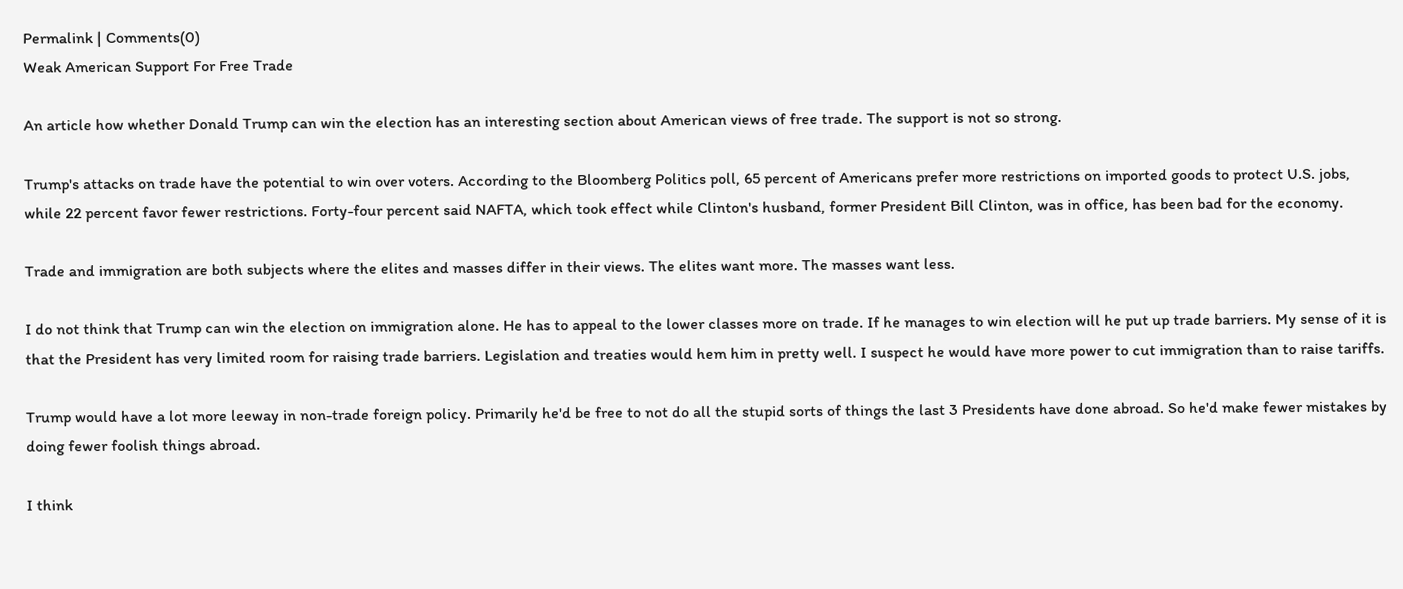Permalink | Comments(0)
Weak American Support For Free Trade

An article how whether Donald Trump can win the election has an interesting section about American views of free trade. The support is not so strong.

Trump's attacks on trade have the potential to win over voters. According to the Bloomberg Politics poll, 65 percent of Americans prefer more restrictions on imported goods to protect U.S. jobs, while 22 percent favor fewer restrictions. Forty-four percent said NAFTA, which took effect while Clinton's husband, former President Bill Clinton, was in office, has been bad for the economy.

Trade and immigration are both subjects where the elites and masses differ in their views. The elites want more. The masses want less.

I do not think that Trump can win the election on immigration alone. He has to appeal to the lower classes more on trade. If he manages to win election will he put up trade barriers. My sense of it is that the President has very limited room for raising trade barriers. Legislation and treaties would hem him in pretty well. I suspect he would have more power to cut immigration than to raise tariffs.

Trump would have a lot more leeway in non-trade foreign policy. Primarily he'd be free to not do all the stupid sorts of things the last 3 Presidents have done abroad. So he'd make fewer mistakes by doing fewer foolish things abroad.

I think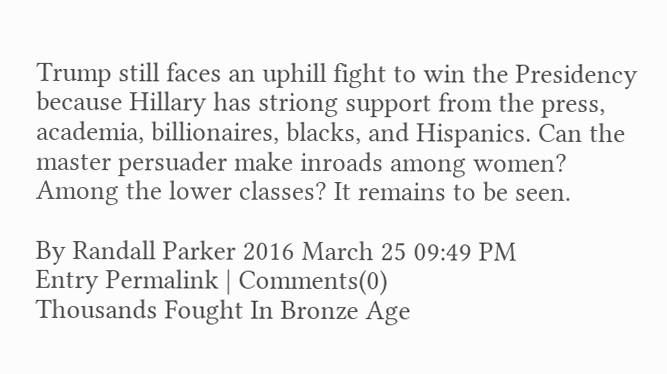Trump still faces an uphill fight to win the Presidency because Hillary has striong support from the press, academia, billionaires, blacks, and Hispanics. Can the master persuader make inroads among women? Among the lower classes? It remains to be seen.

By Randall Parker 2016 March 25 09:49 PM
Entry Permalink | Comments(0)
Thousands Fought In Bronze Age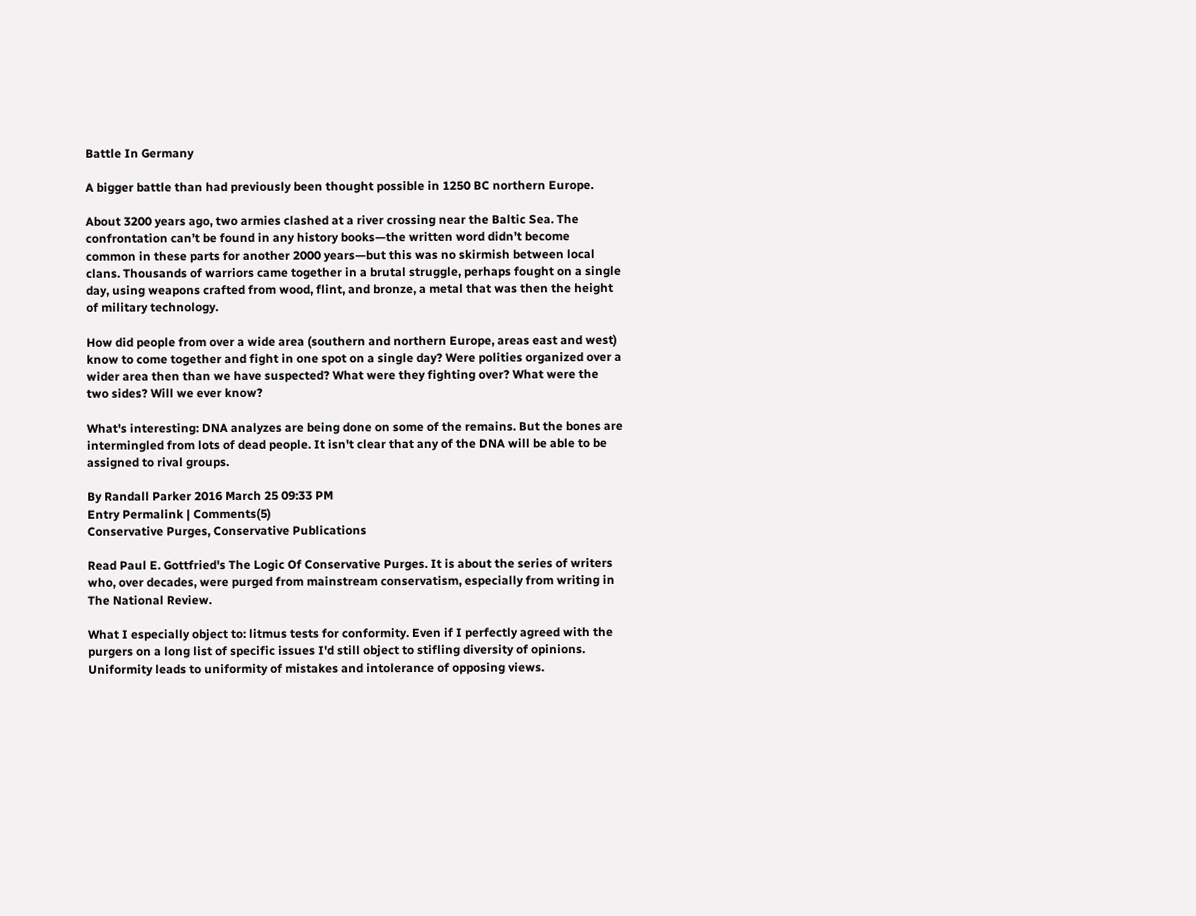Battle In Germany

A bigger battle than had previously been thought possible in 1250 BC northern Europe.

About 3200 years ago, two armies clashed at a river crossing near the Baltic Sea. The confrontation can’t be found in any history books—the written word didn’t become common in these parts for another 2000 years—but this was no skirmish between local clans. Thousands of warriors came together in a brutal struggle, perhaps fought on a single day, using weapons crafted from wood, flint, and bronze, a metal that was then the height of military technology.

How did people from over a wide area (southern and northern Europe, areas east and west) know to come together and fight in one spot on a single day? Were polities organized over a wider area then than we have suspected? What were they fighting over? What were the two sides? Will we ever know?

What's interesting: DNA analyzes are being done on some of the remains. But the bones are intermingled from lots of dead people. It isn't clear that any of the DNA will be able to be assigned to rival groups.

By Randall Parker 2016 March 25 09:33 PM
Entry Permalink | Comments(5)
Conservative Purges, Conservative Publications

Read Paul E. Gottfried's The Logic Of Conservative Purges. It is about the series of writers who, over decades, were purged from mainstream conservatism, especially from writing in The National Review.

What I especially object to: litmus tests for conformity. Even if I perfectly agreed with the purgers on a long list of specific issues I'd still object to stifling diversity of opinions. Uniformity leads to uniformity of mistakes and intolerance of opposing views.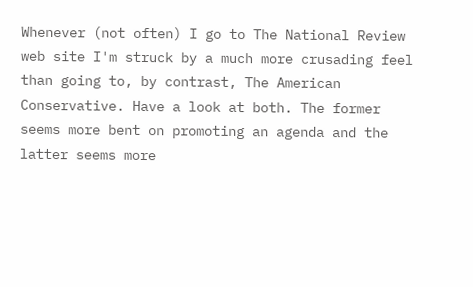Whenever (not often) I go to The National Review web site I'm struck by a much more crusading feel than going to, by contrast, The American Conservative. Have a look at both. The former seems more bent on promoting an agenda and the latter seems more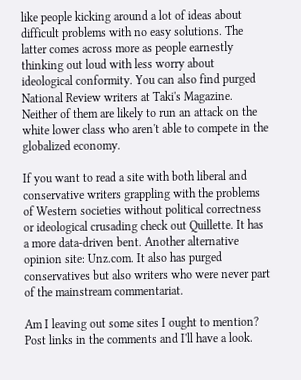like people kicking around a lot of ideas about difficult problems with no easy solutions. The latter comes across more as people earnestly thinking out loud with less worry about ideological conformity. You can also find purged National Review writers at Taki's Magazine. Neither of them are likely to run an attack on the white lower class who aren't able to compete in the globalized economy.

If you want to read a site with both liberal and conservative writers grappling with the problems of Western societies without political correctness or ideological crusading check out Quillette. It has a more data-driven bent. Another alternative opinion site: Unz.com. It also has purged conservatives but also writers who were never part of the mainstream commentariat.

Am I leaving out some sites I ought to mention? Post links in the comments and I'll have a look.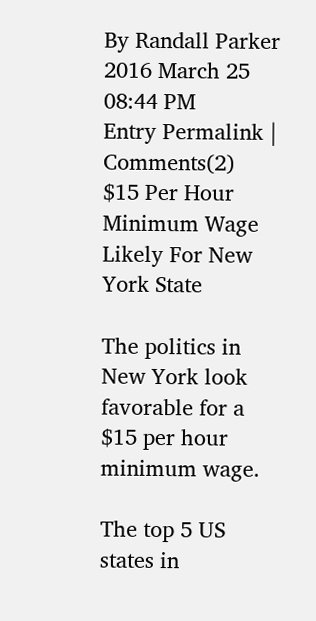By Randall Parker 2016 March 25 08:44 PM
Entry Permalink | Comments(2)
$15 Per Hour Minimum Wage Likely For New York State

The politics in New York look favorable for a $15 per hour minimum wage.

The top 5 US states in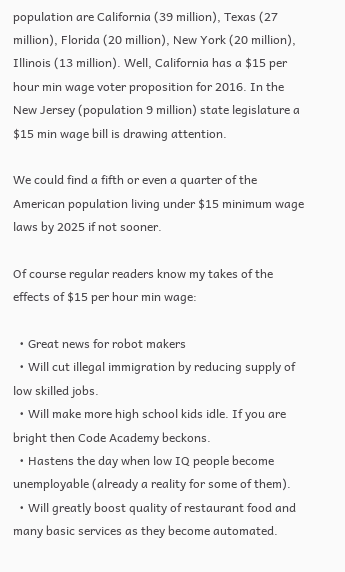population are California (39 million), Texas (27 million), Florida (20 million), New York (20 million), Illinois (13 million). Well, California has a $15 per hour min wage voter proposition for 2016. In the New Jersey (population 9 million) state legislature a $15 min wage bill is drawing attention.

We could find a fifth or even a quarter of the American population living under $15 minimum wage laws by 2025 if not sooner.

Of course regular readers know my takes of the effects of $15 per hour min wage:

  • Great news for robot makers
  • Will cut illegal immigration by reducing supply of low skilled jobs.
  • Will make more high school kids idle. If you are bright then Code Academy beckons.
  • Hastens the day when low IQ people become unemployable (already a reality for some of them).
  • Will greatly boost quality of restaurant food and many basic services as they become automated.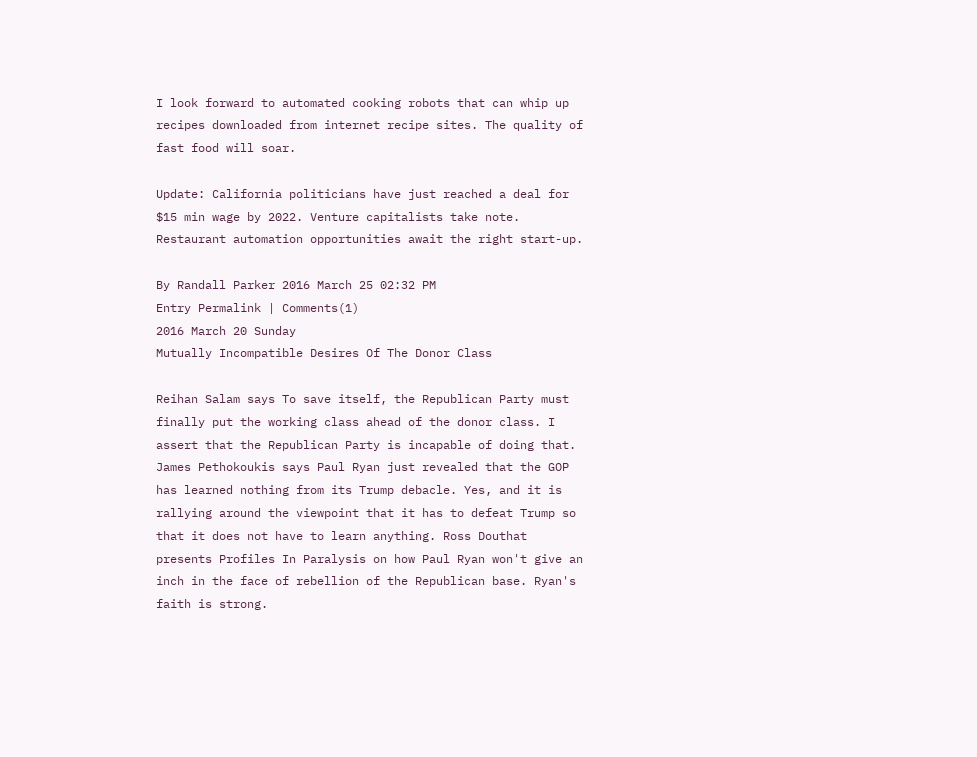I look forward to automated cooking robots that can whip up recipes downloaded from internet recipe sites. The quality of fast food will soar.

Update: California politicians have just reached a deal for $15 min wage by 2022. Venture capitalists take note. Restaurant automation opportunities await the right start-up.

By Randall Parker 2016 March 25 02:32 PM
Entry Permalink | Comments(1)
2016 March 20 Sunday
Mutually Incompatible Desires Of The Donor Class

Reihan Salam says To save itself, the Republican Party must finally put the working class ahead of the donor class. I assert that the Republican Party is incapable of doing that. James Pethokoukis says Paul Ryan just revealed that the GOP has learned nothing from its Trump debacle. Yes, and it is rallying around the viewpoint that it has to defeat Trump so that it does not have to learn anything. Ross Douthat presents Profiles In Paralysis on how Paul Ryan won't give an inch in the face of rebellion of the Republican base. Ryan's faith is strong.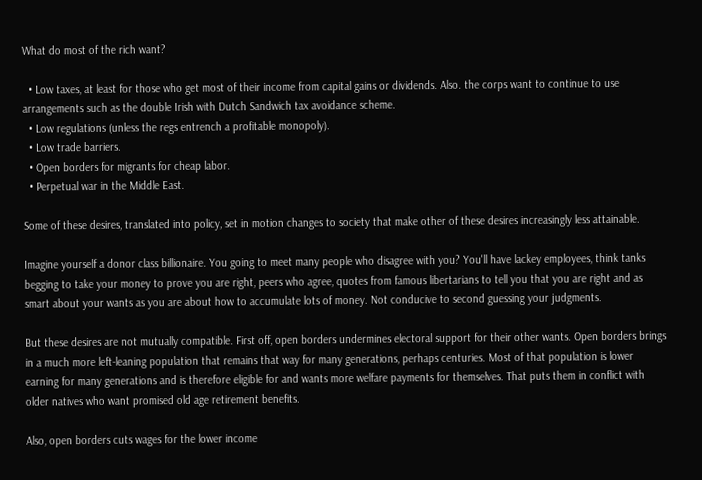What do most of the rich want?

  • Low taxes, at least for those who get most of their income from capital gains or dividends. Also. the corps want to continue to use arrangements such as the double Irish with Dutch Sandwich tax avoidance scheme.
  • Low regulations (unless the regs entrench a profitable monopoly).
  • Low trade barriers.
  • Open borders for migrants for cheap labor.
  • Perpetual war in the Middle East.

Some of these desires, translated into policy, set in motion changes to society that make other of these desires increasingly less attainable.

Imagine yourself a donor class billionaire. You going to meet many people who disagree with you? You'll have lackey employees, think tanks begging to take your money to prove you are right, peers who agree, quotes from famous libertarians to tell you that you are right and as smart about your wants as you are about how to accumulate lots of money. Not conducive to second guessing your judgments.

But these desires are not mutually compatible. First off, open borders undermines electoral support for their other wants. Open borders brings in a much more left-leaning population that remains that way for many generations, perhaps centuries. Most of that population is lower earning for many generations and is therefore eligible for and wants more welfare payments for themselves. That puts them in conflict with older natives who want promised old age retirement benefits.

Also, open borders cuts wages for the lower income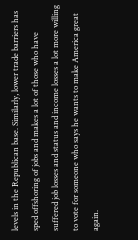levels in the Republican base. Similarly, lower trade barriers has sped offshoring of jobs and makes a lot of those who have suffered job losses and status and income losses a lot more willing to vote for someone who says he wants to make America great again.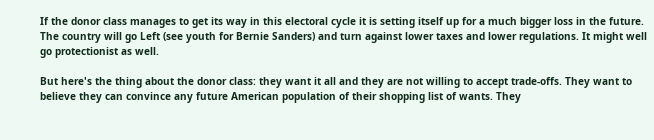If the donor class manages to get its way in this electoral cycle it is setting itself up for a much bigger loss in the future. The country will go Left (see youth for Bernie Sanders) and turn against lower taxes and lower regulations. It might well go protectionist as well.

But here's the thing about the donor class: they want it all and they are not willing to accept trade-offs. They want to believe they can convince any future American population of their shopping list of wants. They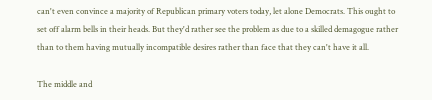can't even convince a majority of Republican primary voters today, let alone Democrats. This ought to set off alarm bells in their heads. But they'd rather see the problem as due to a skilled demagogue rather than to them having mutually incompatible desires rather than face that they can't have it all.

The middle and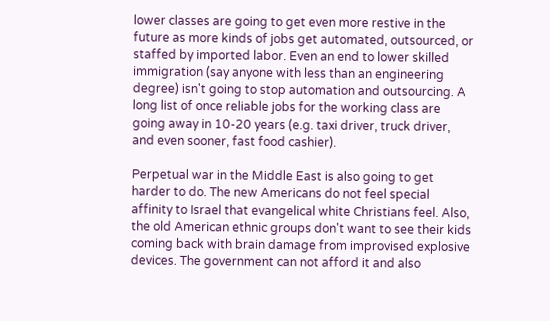lower classes are going to get even more restive in the future as more kinds of jobs get automated, outsourced, or staffed by imported labor. Even an end to lower skilled immigration (say anyone with less than an engineering degree) isn't going to stop automation and outsourcing. A long list of once reliable jobs for the working class are going away in 10-20 years (e.g. taxi driver, truck driver, and even sooner, fast food cashier).

Perpetual war in the Middle East is also going to get harder to do. The new Americans do not feel special affinity to Israel that evangelical white Christians feel. Also, the old American ethnic groups don't want to see their kids coming back with brain damage from improvised explosive devices. The government can not afford it and also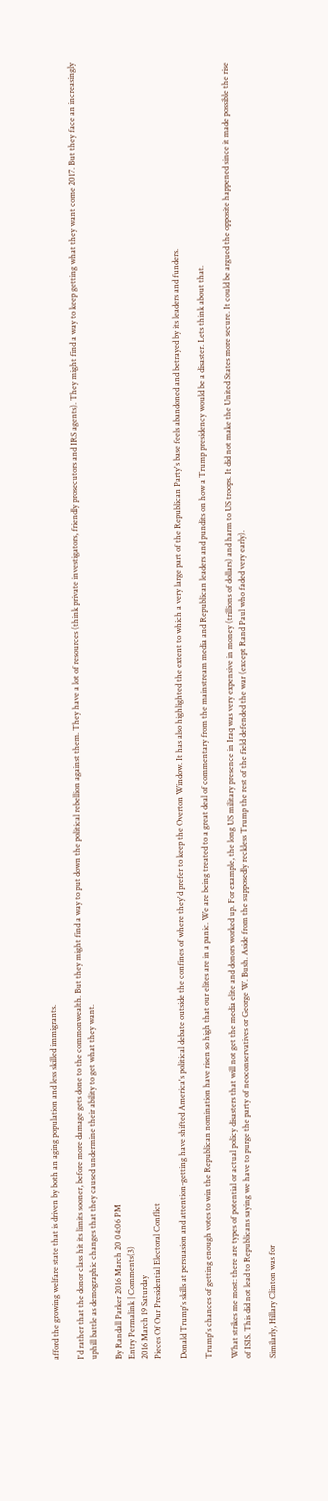afford the growing welfare state that is driven by both an aging population and less skilled immigrants.

I'd rather that the donor class hit its limits sooner, before more damage gets done to the commonwealth. But they might find a way to put down the political rebellion against them. They have a lot of resources (think private investigators, friendly prosecutors and IRS agents). They might find a way to keep getting what they want come 2017. But they face an increasingly uphill battle as demographic changes that they caused undermine their ability to get what they want.

By Randall Parker 2016 March 20 04:06 PM
Entry Permalink | Comments(3)
2016 March 19 Saturday
Pieces Of Our Presidential Electoral Conflict

Donald Trump's skills at persuasion and attention-getting have shifted America's political debate outside the confines of where they'd prefer to keep the Overton Window. It has also highlighted the extent to which a very large part of the Republican Party's base feels abandoned and betrayed by its leaders and funders.

Trump's chances of getting enough votes to win the Republican nomination have risen so high that our elites are in a panic. We are being treated to a great deal of commentary from the mainstream media and Republican leaders and pundits on how a Trump presidency would be a disaster. Lets think about that.

What strikes me most: there are types of potential or actual policy disasters that will not get the media elite and donors worked up. For example, the long US military presence in Iraq was very expensive in money (trillions of dollars) and harm to US troops. It did not make the United States more secure. It could be argued the opposite happened since it made possible the rise of ISIS. This did not lead to Republicans saying we have to purge the party of neoconservatives or George W. Bush. Aside from the supposedly reckless Trump the rest of the field defended the war (except Rand Paul who faded very early).

Similarly, Hillary Clinton was for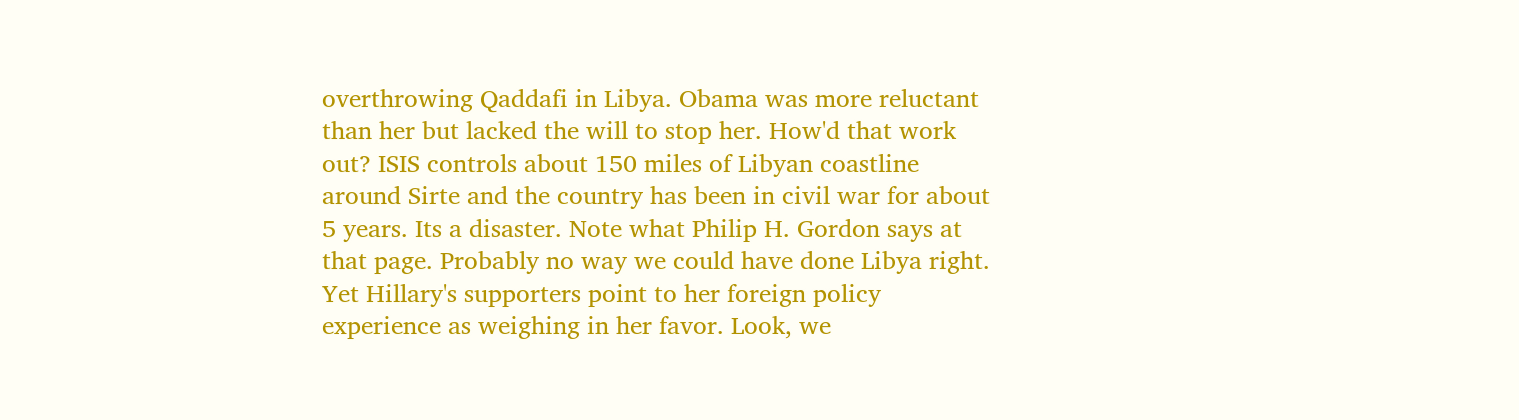overthrowing Qaddafi in Libya. Obama was more reluctant than her but lacked the will to stop her. How'd that work out? ISIS controls about 150 miles of Libyan coastline around Sirte and the country has been in civil war for about 5 years. Its a disaster. Note what Philip H. Gordon says at that page. Probably no way we could have done Libya right. Yet Hillary's supporters point to her foreign policy experience as weighing in her favor. Look, we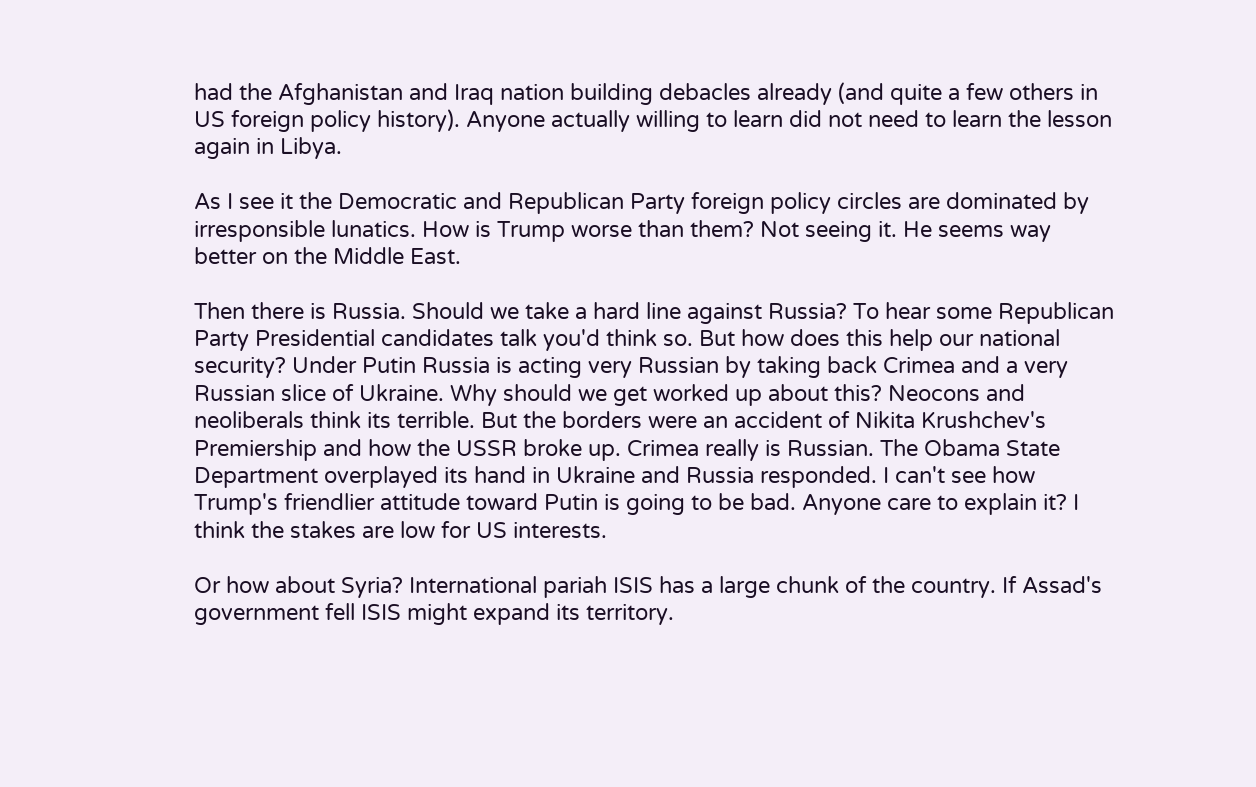had the Afghanistan and Iraq nation building debacles already (and quite a few others in US foreign policy history). Anyone actually willing to learn did not need to learn the lesson again in Libya.

As I see it the Democratic and Republican Party foreign policy circles are dominated by irresponsible lunatics. How is Trump worse than them? Not seeing it. He seems way better on the Middle East.

Then there is Russia. Should we take a hard line against Russia? To hear some Republican Party Presidential candidates talk you'd think so. But how does this help our national security? Under Putin Russia is acting very Russian by taking back Crimea and a very Russian slice of Ukraine. Why should we get worked up about this? Neocons and neoliberals think its terrible. But the borders were an accident of Nikita Krushchev's Premiership and how the USSR broke up. Crimea really is Russian. The Obama State Department overplayed its hand in Ukraine and Russia responded. I can't see how Trump's friendlier attitude toward Putin is going to be bad. Anyone care to explain it? I think the stakes are low for US interests.

Or how about Syria? International pariah ISIS has a large chunk of the country. If Assad's government fell ISIS might expand its territory.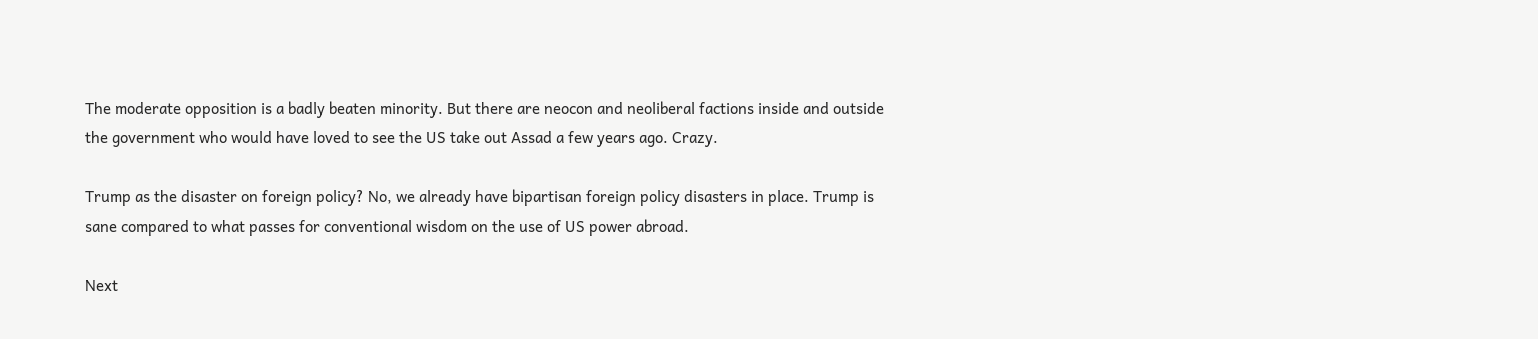The moderate opposition is a badly beaten minority. But there are neocon and neoliberal factions inside and outside the government who would have loved to see the US take out Assad a few years ago. Crazy.

Trump as the disaster on foreign policy? No, we already have bipartisan foreign policy disasters in place. Trump is sane compared to what passes for conventional wisdom on the use of US power abroad.

Next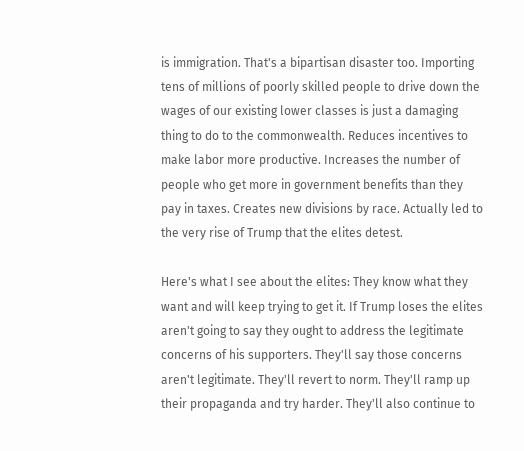is immigration. That's a bipartisan disaster too. Importing tens of millions of poorly skilled people to drive down the wages of our existing lower classes is just a damaging thing to do to the commonwealth. Reduces incentives to make labor more productive. Increases the number of people who get more in government benefits than they pay in taxes. Creates new divisions by race. Actually led to the very rise of Trump that the elites detest.

Here's what I see about the elites: They know what they want and will keep trying to get it. If Trump loses the elites aren't going to say they ought to address the legitimate concerns of his supporters. They'll say those concerns aren't legitimate. They'll revert to norm. They'll ramp up their propaganda and try harder. They'll also continue to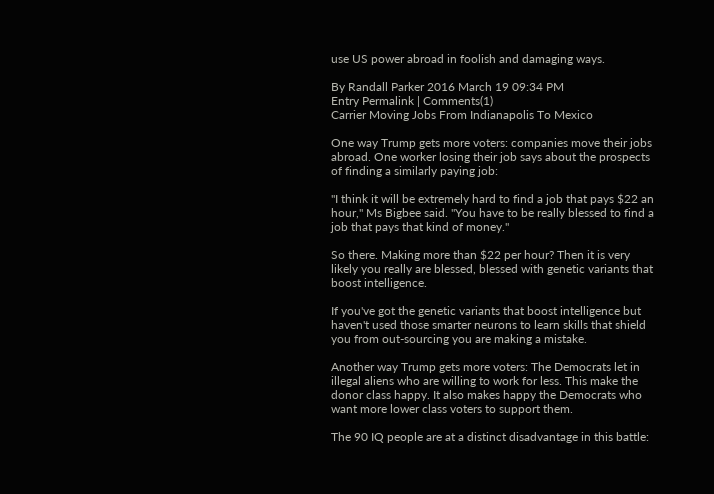use US power abroad in foolish and damaging ways.

By Randall Parker 2016 March 19 09:34 PM
Entry Permalink | Comments(1)
Carrier Moving Jobs From Indianapolis To Mexico

One way Trump gets more voters: companies move their jobs abroad. One worker losing their job says about the prospects of finding a similarly paying job:

"I think it will be extremely hard to find a job that pays $22 an hour," Ms Bigbee said. "You have to be really blessed to find a job that pays that kind of money."

So there. Making more than $22 per hour? Then it is very likely you really are blessed, blessed with genetic variants that boost intelligence.

If you've got the genetic variants that boost intelligence but haven't used those smarter neurons to learn skills that shield you from out-sourcing you are making a mistake.

Another way Trump gets more voters: The Democrats let in illegal aliens who are willing to work for less. This make the donor class happy. It also makes happy the Democrats who want more lower class voters to support them.

The 90 IQ people are at a distinct disadvantage in this battle: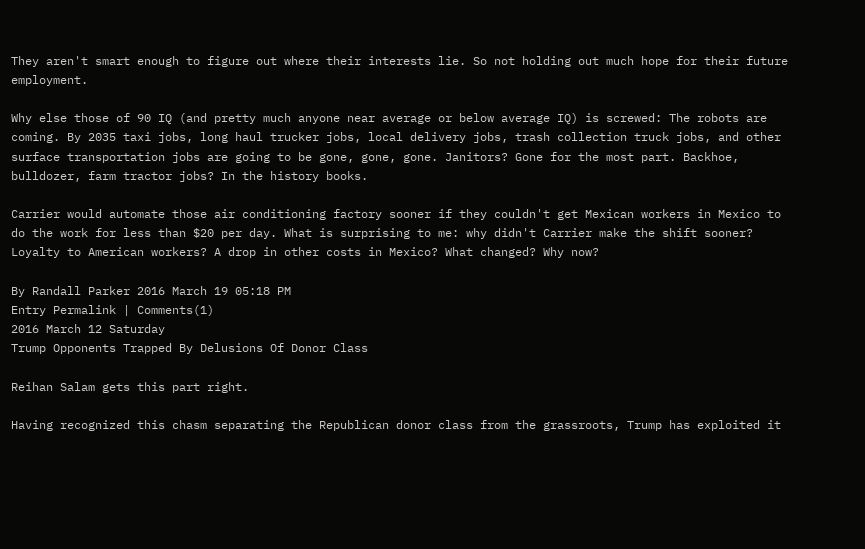They aren't smart enough to figure out where their interests lie. So not holding out much hope for their future employment.

Why else those of 90 IQ (and pretty much anyone near average or below average IQ) is screwed: The robots are coming. By 2035 taxi jobs, long haul trucker jobs, local delivery jobs, trash collection truck jobs, and other surface transportation jobs are going to be gone, gone, gone. Janitors? Gone for the most part. Backhoe, bulldozer, farm tractor jobs? In the history books.

Carrier would automate those air conditioning factory sooner if they couldn't get Mexican workers in Mexico to do the work for less than $20 per day. What is surprising to me: why didn't Carrier make the shift sooner? Loyalty to American workers? A drop in other costs in Mexico? What changed? Why now?

By Randall Parker 2016 March 19 05:18 PM
Entry Permalink | Comments(1)
2016 March 12 Saturday
Trump Opponents Trapped By Delusions Of Donor Class

Reihan Salam gets this part right.

Having recognized this chasm separating the Republican donor class from the grassroots, Trump has exploited it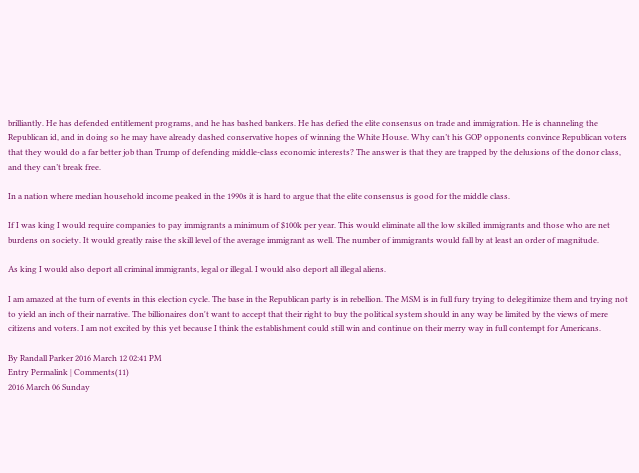brilliantly. He has defended entitlement programs, and he has bashed bankers. He has defied the elite consensus on trade and immigration. He is channeling the Republican id, and in doing so he may have already dashed conservative hopes of winning the White House. Why can’t his GOP opponents convince Republican voters that they would do a far better job than Trump of defending middle-class economic interests? The answer is that they are trapped by the delusions of the donor class, and they can’t break free.

In a nation where median household income peaked in the 1990s it is hard to argue that the elite consensus is good for the middle class.

If I was king I would require companies to pay immigrants a minimum of $100k per year. This would eliminate all the low skilled immigrants and those who are net burdens on society. It would greatly raise the skill level of the average immigrant as well. The number of immigrants would fall by at least an order of magnitude.

As king I would also deport all criminal immigrants, legal or illegal. I would also deport all illegal aliens.

I am amazed at the turn of events in this election cycle. The base in the Republican party is in rebellion. The MSM is in full fury trying to delegitimize them and trying not to yield an inch of their narrative. The billionaires don't want to accept that their right to buy the political system should in any way be limited by the views of mere citizens and voters. I am not excited by this yet because I think the establishment could still win and continue on their merry way in full contempt for Americans.

By Randall Parker 2016 March 12 02:41 PM
Entry Permalink | Comments(11)
2016 March 06 Sunday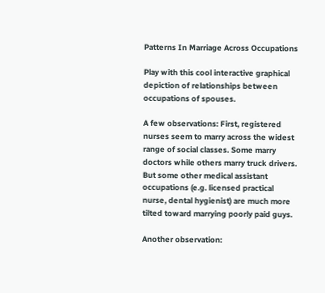Patterns In Marriage Across Occupations

Play with this cool interactive graphical depiction of relationships between occupations of spouses.

A few observations: First, registered nurses seem to marry across the widest range of social classes. Some marry doctors while others marry truck drivers. But some other medical assistant occupations (e.g. licensed practical nurse, dental hygienist) are much more tilted toward marrying poorly paid guys.

Another observation: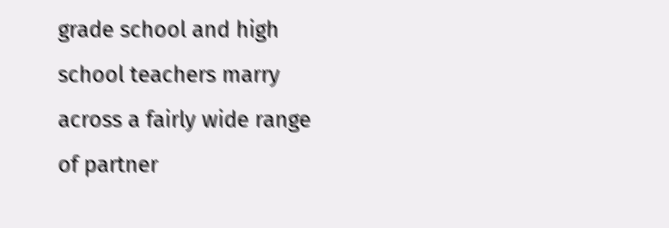grade school and high school teachers marry across a fairly wide range of partner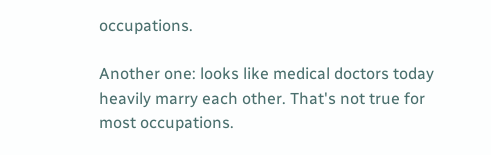occupations.

Another one: looks like medical doctors today heavily marry each other. That's not true for most occupations.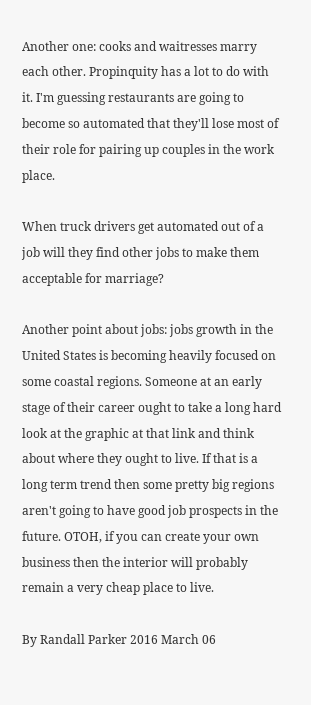Another one: cooks and waitresses marry each other. Propinquity has a lot to do with it. I'm guessing restaurants are going to become so automated that they'll lose most of their role for pairing up couples in the work place.

When truck drivers get automated out of a job will they find other jobs to make them acceptable for marriage?

Another point about jobs: jobs growth in the United States is becoming heavily focused on some coastal regions. Someone at an early stage of their career ought to take a long hard look at the graphic at that link and think about where they ought to live. If that is a long term trend then some pretty big regions aren't going to have good job prospects in the future. OTOH, if you can create your own business then the interior will probably remain a very cheap place to live.

By Randall Parker 2016 March 06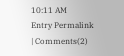10:11 AM
Entry Permalink | Comments(2)